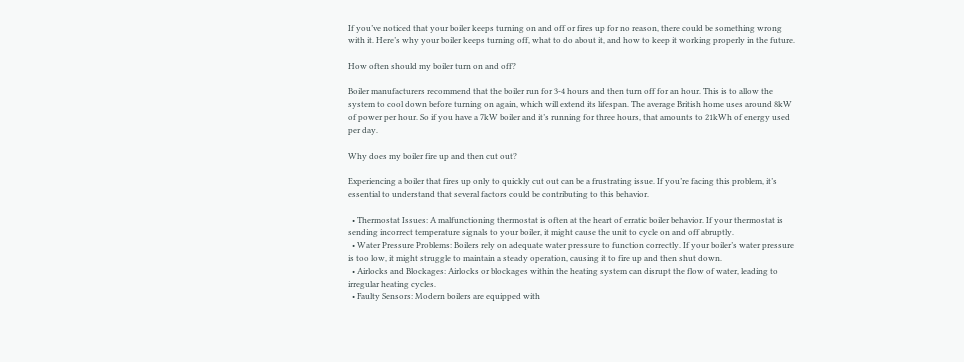If you’ve noticed that your boiler keeps turning on and off or fires up for no reason, there could be something wrong with it. Here’s why your boiler keeps turning off, what to do about it, and how to keep it working properly in the future.

How often should my boiler turn on and off?

Boiler manufacturers recommend that the boiler run for 3-4 hours and then turn off for an hour. This is to allow the system to cool down before turning on again, which will extend its lifespan. The average British home uses around 8kW of power per hour. So if you have a 7kW boiler and it’s running for three hours, that amounts to 21kWh of energy used per day.

Why does my boiler fire up and then cut out?

Experiencing a boiler that fires up only to quickly cut out can be a frustrating issue. If you’re facing this problem, it’s essential to understand that several factors could be contributing to this behavior.

  • Thermostat Issues: A malfunctioning thermostat is often at the heart of erratic boiler behavior. If your thermostat is sending incorrect temperature signals to your boiler, it might cause the unit to cycle on and off abruptly.
  • Water Pressure Problems: Boilers rely on adequate water pressure to function correctly. If your boiler’s water pressure is too low, it might struggle to maintain a steady operation, causing it to fire up and then shut down.
  • Airlocks and Blockages: Airlocks or blockages within the heating system can disrupt the flow of water, leading to irregular heating cycles.
  • Faulty Sensors: Modern boilers are equipped with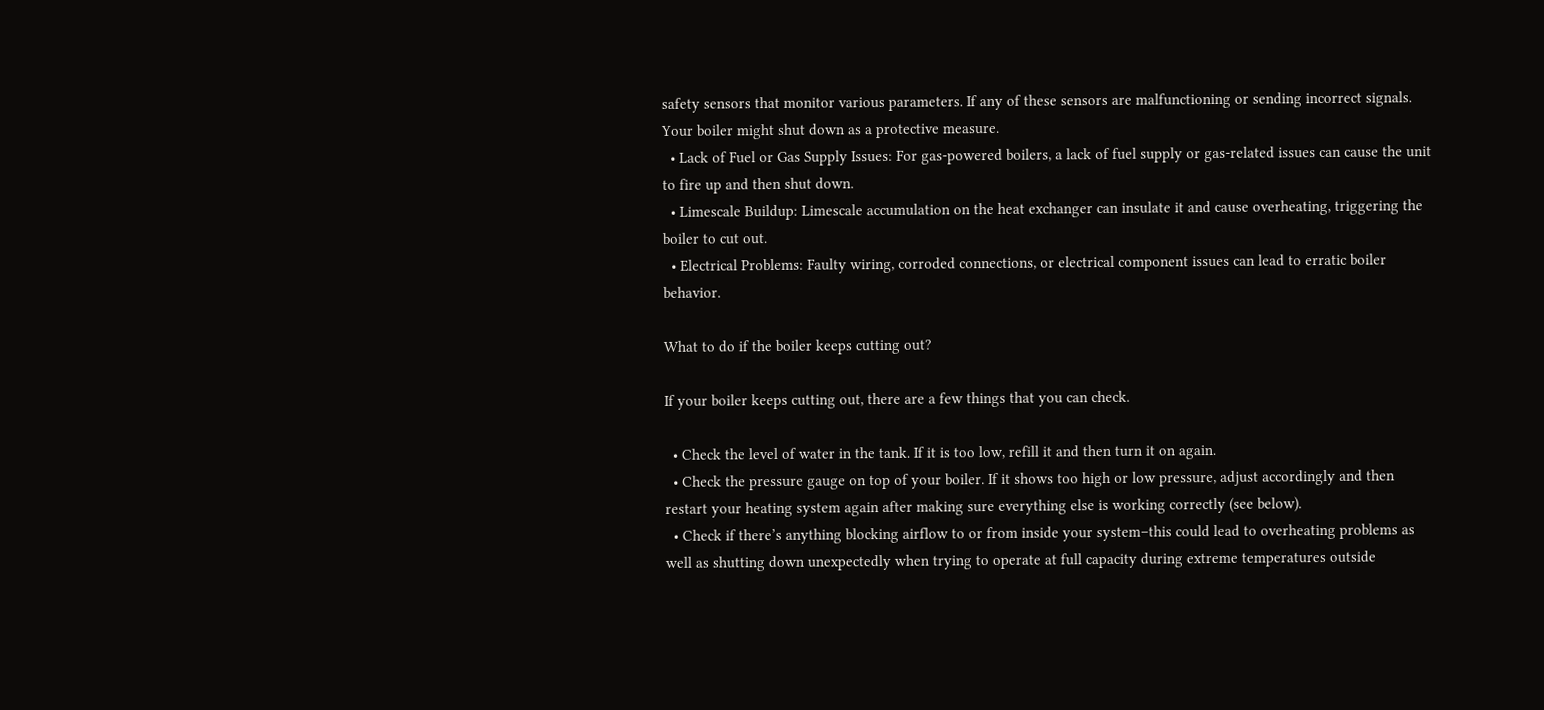safety sensors that monitor various parameters. If any of these sensors are malfunctioning or sending incorrect signals. Your boiler might shut down as a protective measure.
  • Lack of Fuel or Gas Supply Issues: For gas-powered boilers, a lack of fuel supply or gas-related issues can cause the unit to fire up and then shut down.
  • Limescale Buildup: Limescale accumulation on the heat exchanger can insulate it and cause overheating, triggering the boiler to cut out.
  • Electrical Problems: Faulty wiring, corroded connections, or electrical component issues can lead to erratic boiler behavior.

What to do if the boiler keeps cutting out?

If your boiler keeps cutting out, there are a few things that you can check.

  • Check the level of water in the tank. If it is too low, refill it and then turn it on again.
  • Check the pressure gauge on top of your boiler. If it shows too high or low pressure, adjust accordingly and then restart your heating system again after making sure everything else is working correctly (see below).
  • Check if there’s anything blocking airflow to or from inside your system–this could lead to overheating problems as well as shutting down unexpectedly when trying to operate at full capacity during extreme temperatures outside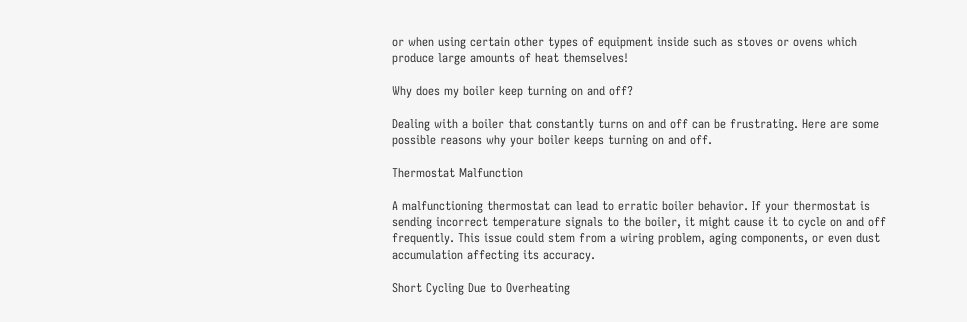or when using certain other types of equipment inside such as stoves or ovens which produce large amounts of heat themselves!

Why does my boiler keep turning on and off?

Dealing with a boiler that constantly turns on and off can be frustrating. Here are some possible reasons why your boiler keeps turning on and off.

Thermostat Malfunction

A malfunctioning thermostat can lead to erratic boiler behavior. If your thermostat is sending incorrect temperature signals to the boiler, it might cause it to cycle on and off frequently. This issue could stem from a wiring problem, aging components, or even dust accumulation affecting its accuracy.

Short Cycling Due to Overheating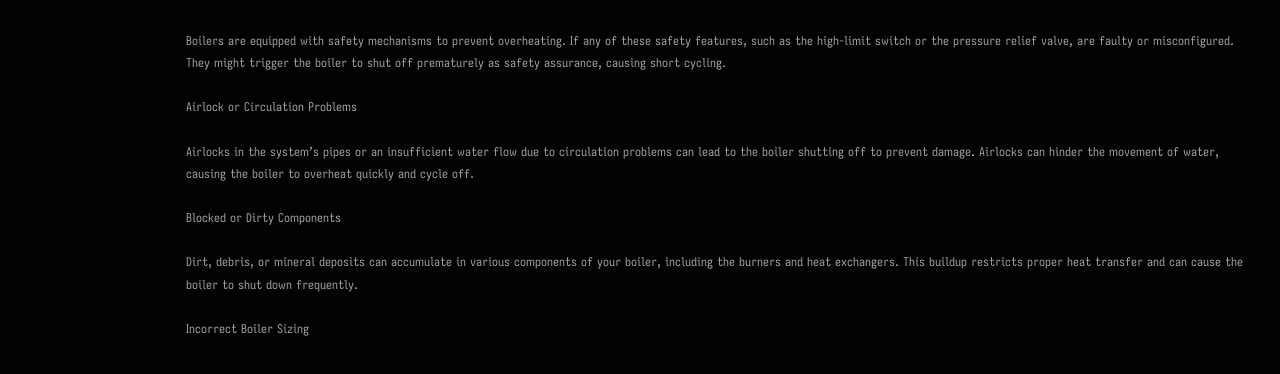Boilers are equipped with safety mechanisms to prevent overheating. If any of these safety features, such as the high-limit switch or the pressure relief valve, are faulty or misconfigured. They might trigger the boiler to shut off prematurely as safety assurance, causing short cycling.

Airlock or Circulation Problems

Airlocks in the system’s pipes or an insufficient water flow due to circulation problems can lead to the boiler shutting off to prevent damage. Airlocks can hinder the movement of water, causing the boiler to overheat quickly and cycle off.

Blocked or Dirty Components

Dirt, debris, or mineral deposits can accumulate in various components of your boiler, including the burners and heat exchangers. This buildup restricts proper heat transfer and can cause the boiler to shut down frequently.

Incorrect Boiler Sizing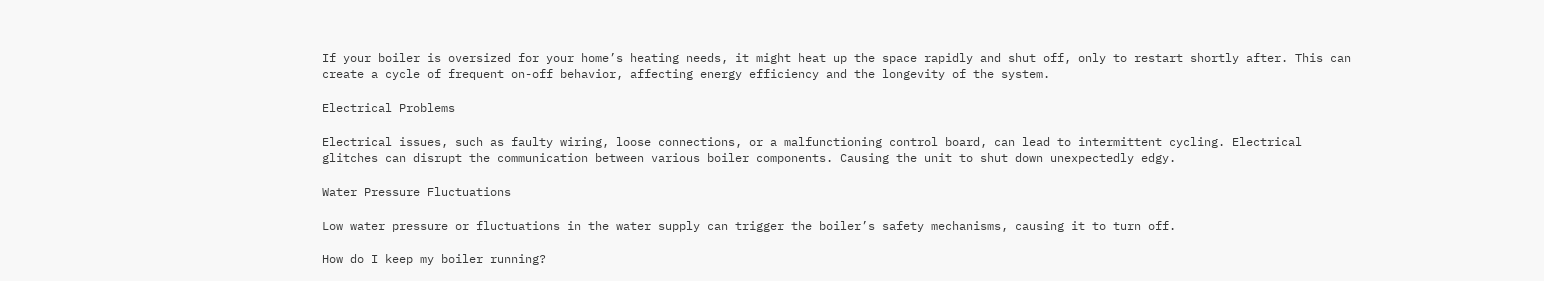If your boiler is oversized for your home’s heating needs, it might heat up the space rapidly and shut off, only to restart shortly after. This can create a cycle of frequent on-off behavior, affecting energy efficiency and the longevity of the system.

Electrical Problems

Electrical issues, such as faulty wiring, loose connections, or a malfunctioning control board, can lead to intermittent cycling. Electrical glitches can disrupt the communication between various boiler components. Causing the unit to shut down unexpectedly edgy.

Water Pressure Fluctuations

Low water pressure or fluctuations in the water supply can trigger the boiler’s safety mechanisms, causing it to turn off.

How do I keep my boiler running?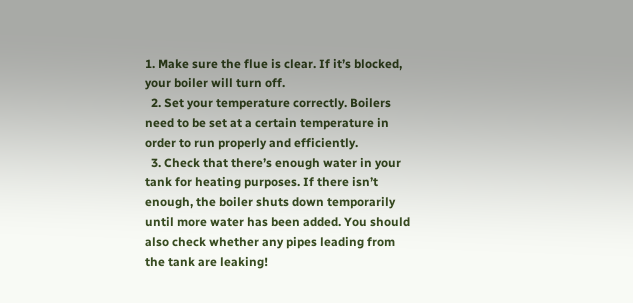1. Make sure the flue is clear. If it’s blocked, your boiler will turn off.
  2. Set your temperature correctly. Boilers need to be set at a certain temperature in order to run properly and efficiently.
  3. Check that there’s enough water in your tank for heating purposes. If there isn’t enough, the boiler shuts down temporarily until more water has been added. You should also check whether any pipes leading from the tank are leaking!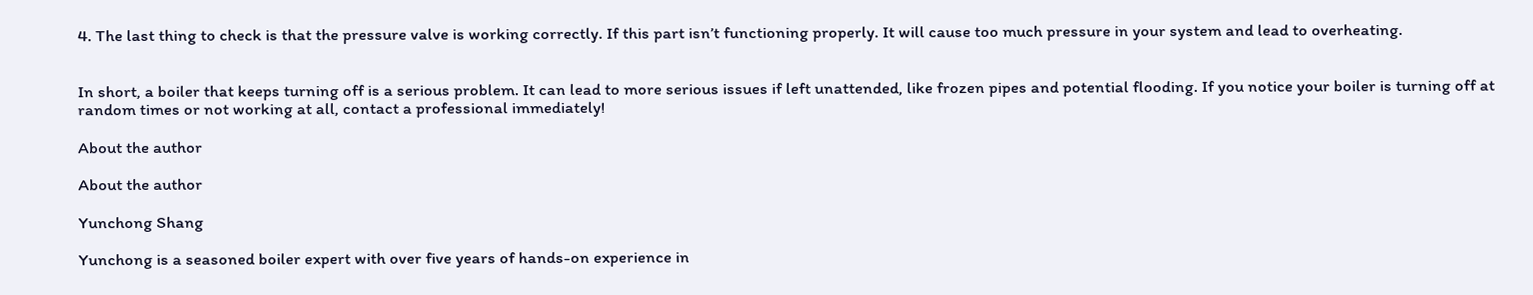4. The last thing to check is that the pressure valve is working correctly. If this part isn’t functioning properly. It will cause too much pressure in your system and lead to overheating.


In short, a boiler that keeps turning off is a serious problem. It can lead to more serious issues if left unattended, like frozen pipes and potential flooding. If you notice your boiler is turning off at random times or not working at all, contact a professional immediately!

About the author

About the author

Yunchong Shang

Yunchong is a seasoned boiler expert with over five years of hands-on experience in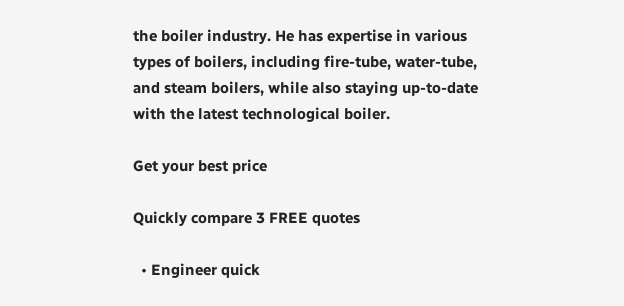the boiler industry. He has expertise in various types of boilers, including fire-tube, water-tube, and steam boilers, while also staying up-to-date with the latest technological boiler.

Get your best price

Quickly compare 3 FREE quotes

  • Engineer quick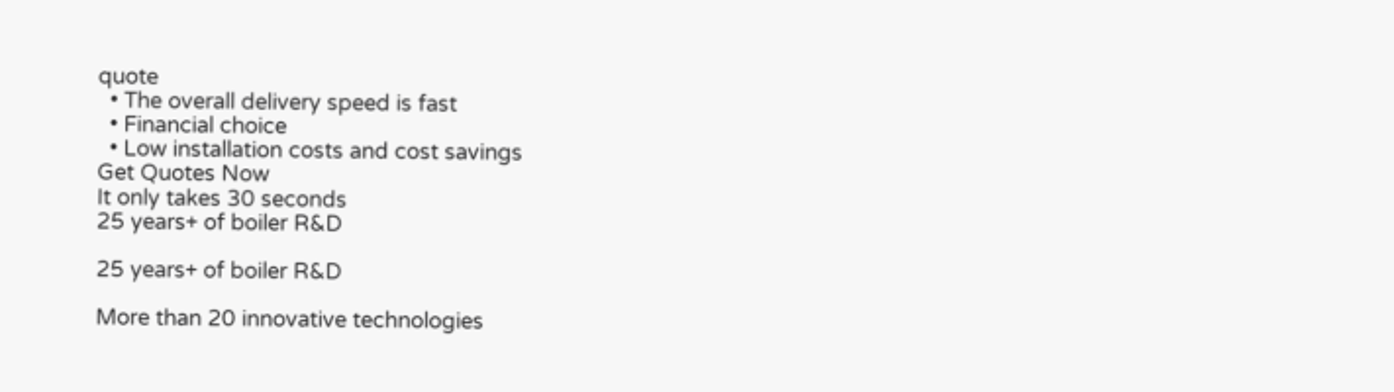quote
  • The overall delivery speed is fast
  • Financial choice
  • Low installation costs and cost savings
Get Quotes Now
It only takes 30 seconds
25 years+ of boiler R&D

25 years+ of boiler R&D

More than 20 innovative technologies